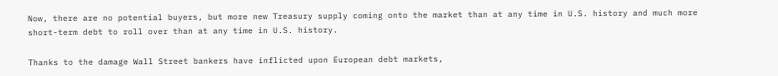Now, there are no potential buyers, but more new Treasury supply coming onto the market than at any time in U.S. history and much more short-term debt to roll over than at any time in U.S. history.

Thanks to the damage Wall Street bankers have inflicted upon European debt markets,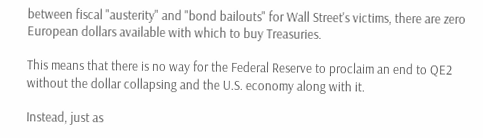between fiscal "austerity" and "bond bailouts" for Wall Street's victims, there are zero European dollars available with which to buy Treasuries.

This means that there is no way for the Federal Reserve to proclaim an end to QE2 without the dollar collapsing and the U.S. economy along with it.

Instead, just as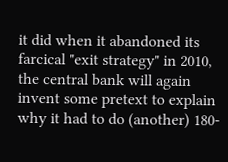it did when it abandoned its farcical "exit strategy" in 2010, the central bank will again invent some pretext to explain why it had to do (another) 180-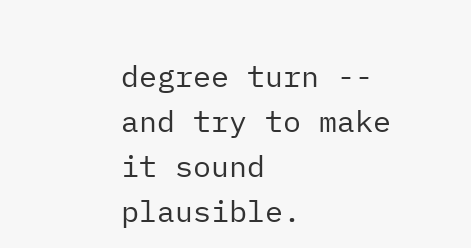degree turn -- and try to make it sound plausible.